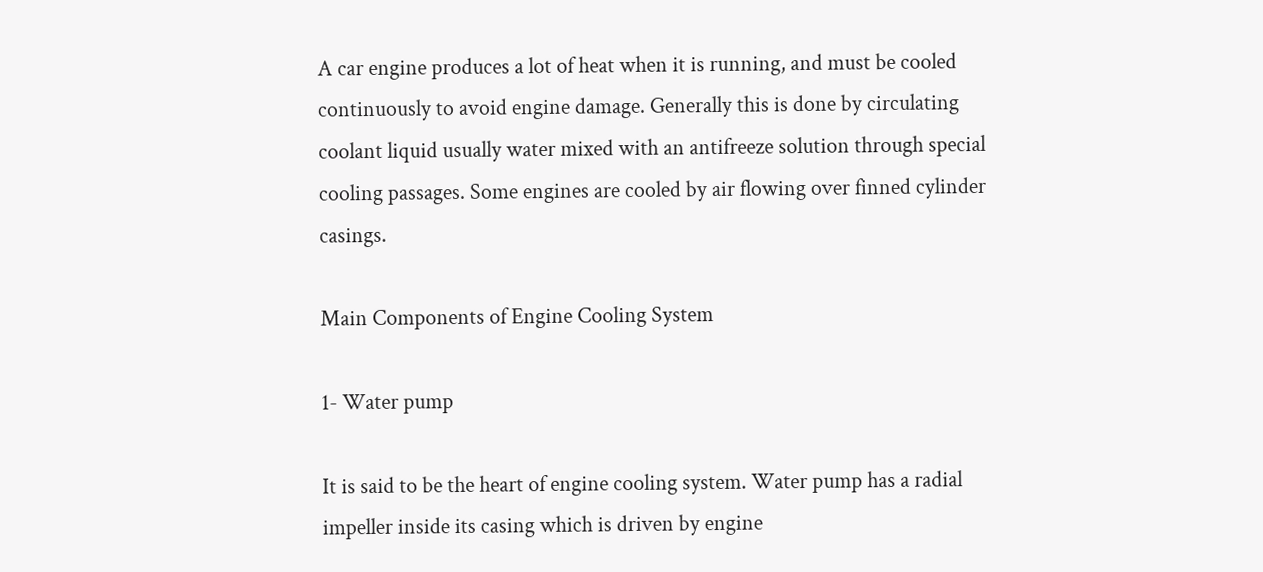A car engine produces a lot of heat when it is running, and must be cooled continuously to avoid engine damage. Generally this is done by circulating coolant liquid usually water mixed with an antifreeze solution through special cooling passages. Some engines are cooled by air flowing over finned cylinder casings.

Main Components of Engine Cooling System

1- Water pump

It is said to be the heart of engine cooling system. Water pump has a radial impeller inside its casing which is driven by engine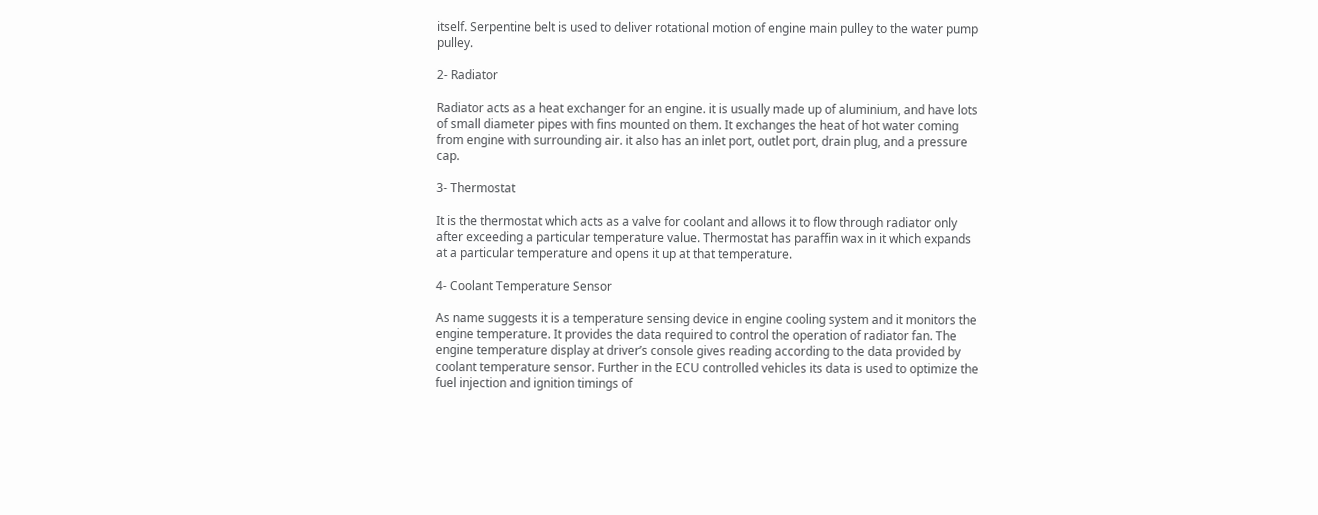itself. Serpentine belt is used to deliver rotational motion of engine main pulley to the water pump pulley.

2- Radiator

Radiator acts as a heat exchanger for an engine. it is usually made up of aluminium, and have lots of small diameter pipes with fins mounted on them. It exchanges the heat of hot water coming from engine with surrounding air. it also has an inlet port, outlet port, drain plug, and a pressure cap.

3- Thermostat

It is the thermostat which acts as a valve for coolant and allows it to flow through radiator only after exceeding a particular temperature value. Thermostat has paraffin wax in it which expands at a particular temperature and opens it up at that temperature.

4- Coolant Temperature Sensor

As name suggests it is a temperature sensing device in engine cooling system and it monitors the engine temperature. It provides the data required to control the operation of radiator fan. The engine temperature display at driver’s console gives reading according to the data provided by coolant temperature sensor. Further in the ECU controlled vehicles its data is used to optimize the fuel injection and ignition timings of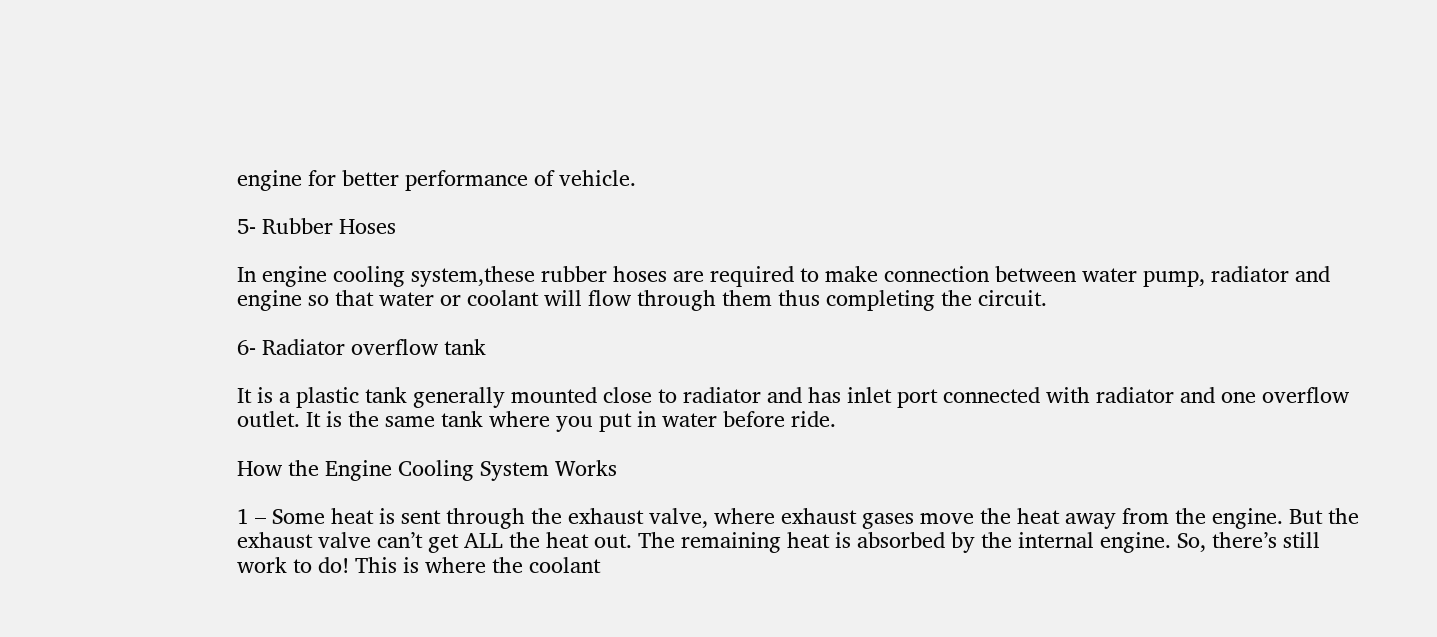engine for better performance of vehicle.

5- Rubber Hoses

In engine cooling system,these rubber hoses are required to make connection between water pump, radiator and engine so that water or coolant will flow through them thus completing the circuit.

6- Radiator overflow tank

It is a plastic tank generally mounted close to radiator and has inlet port connected with radiator and one overflow outlet. It is the same tank where you put in water before ride.

How the Engine Cooling System Works

1 – Some heat is sent through the exhaust valve, where exhaust gases move the heat away from the engine. But the exhaust valve can’t get ALL the heat out. The remaining heat is absorbed by the internal engine. So, there’s still work to do! This is where the coolant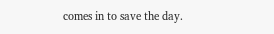comes in to save the day.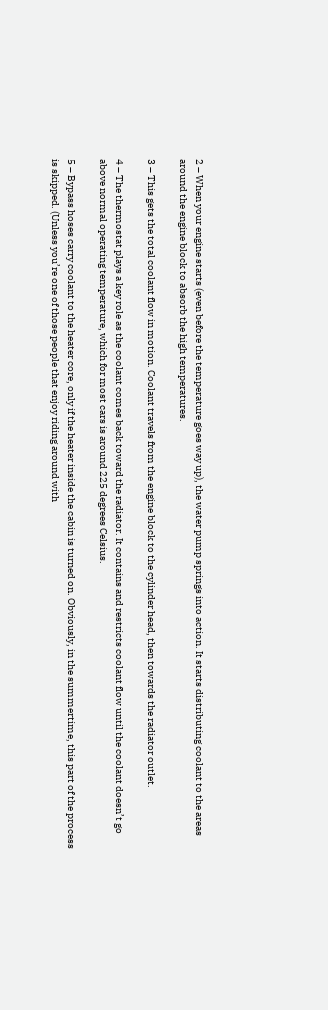2 – When your engine starts (even before the temperature goes way up), the water pump springs into action. It starts distributing coolant to the areas around the engine block to absorb the high temperatures.

3 – This gets the total coolant flow in motion. Coolant travels from the engine block to the cylinder head, then towards the radiator outlet.

4 – The thermostat plays a key role as the coolant comes back toward the radiator. It contains and restricts coolant flow until the coolant doesn’t go above normal operating temperature, which for most cars is around 225 degrees Celsius.

5 – Bypass hoses carry coolant to the heater core, only if the heater inside the cabin is turned on. Obviously, in the summertime, this part of the process is skipped. (Unless you’re one of those people that enjoy riding around with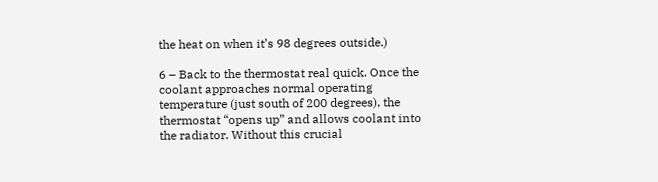the heat on when it’s 98 degrees outside.)

6 – Back to the thermostat real quick. Once the coolant approaches normal operating temperature (just south of 200 degrees), the thermostat “opens up” and allows coolant into the radiator. Without this crucial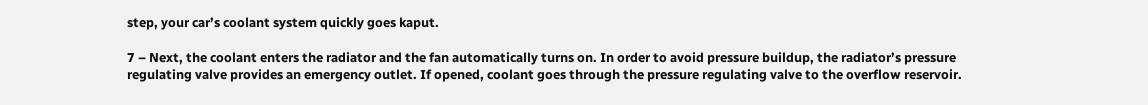step, your car’s coolant system quickly goes kaput.

7 – Next, the coolant enters the radiator and the fan automatically turns on. In order to avoid pressure buildup, the radiator’s pressure regulating valve provides an emergency outlet. If opened, coolant goes through the pressure regulating valve to the overflow reservoir.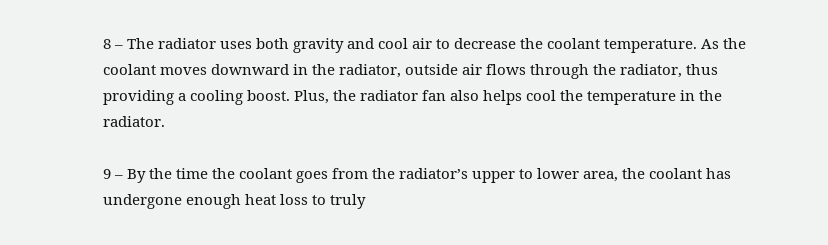8 – The radiator uses both gravity and cool air to decrease the coolant temperature. As the coolant moves downward in the radiator, outside air flows through the radiator, thus providing a cooling boost. Plus, the radiator fan also helps cool the temperature in the radiator.

9 – By the time the coolant goes from the radiator’s upper to lower area, the coolant has undergone enough heat loss to truly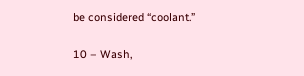be considered “coolant.”

10 – Wash,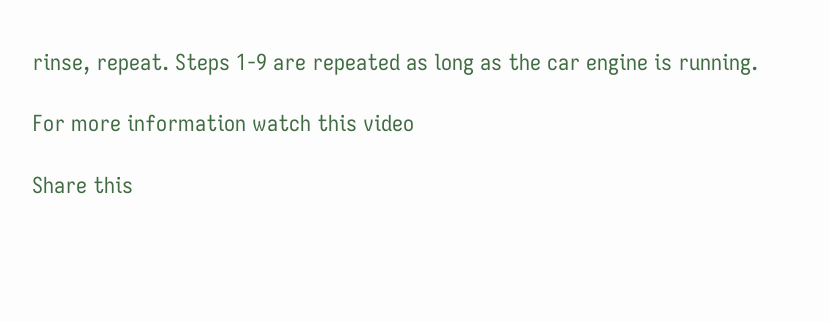rinse, repeat. Steps 1-9 are repeated as long as the car engine is running.

For more information watch this video

Share this